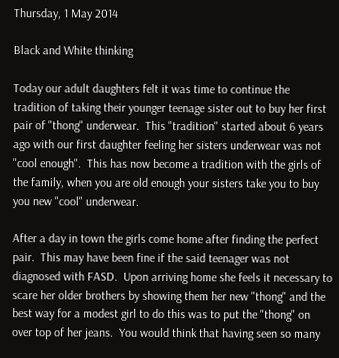Thursday, 1 May 2014

Black and White thinking

Today our adult daughters felt it was time to continue the tradition of taking their younger teenage sister out to buy her first pair of "thong" underwear.  This "tradition" started about 6 years ago with our first daughter feeling her sisters underwear was not "cool enough".  This has now become a tradition with the girls of the family, when you are old enough your sisters take you to buy you new "cool" underwear.

After a day in town the girls come home after finding the perfect pair.  This may have been fine if the said teenager was not diagnosed with FASD.  Upon arriving home she feels it necessary to scare her older brothers by showing them her new "thong" and the best way for a modest girl to do this was to put the "thong" on over top of her jeans.  You would think that having seen so many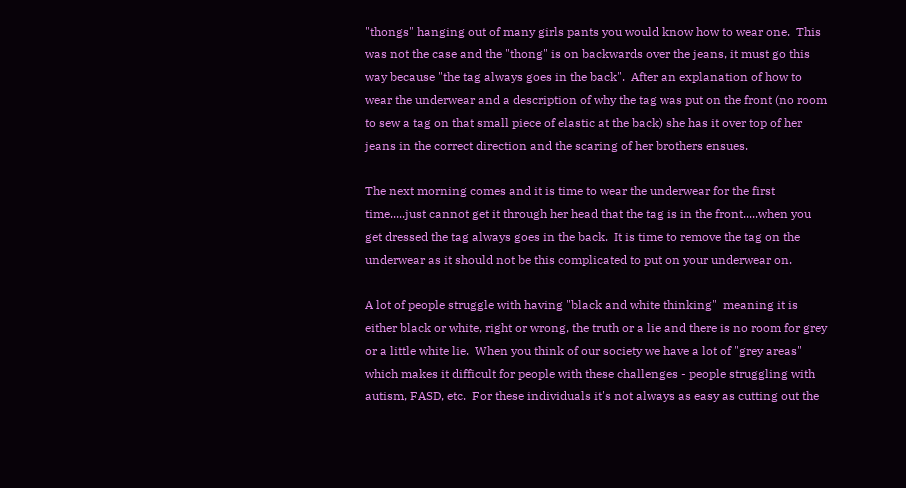"thongs" hanging out of many girls pants you would know how to wear one.  This was not the case and the "thong" is on backwards over the jeans, it must go this way because "the tag always goes in the back".  After an explanation of how to wear the underwear and a description of why the tag was put on the front (no room to sew a tag on that small piece of elastic at the back) she has it over top of her jeans in the correct direction and the scaring of her brothers ensues.

The next morning comes and it is time to wear the underwear for the first time.....just cannot get it through her head that the tag is in the front.....when you get dressed the tag always goes in the back.  It is time to remove the tag on the underwear as it should not be this complicated to put on your underwear on.

A lot of people struggle with having "black and white thinking"  meaning it is either black or white, right or wrong, the truth or a lie and there is no room for grey or a little white lie.  When you think of our society we have a lot of "grey areas" which makes it difficult for people with these challenges - people struggling with autism, FASD, etc.  For these individuals it's not always as easy as cutting out the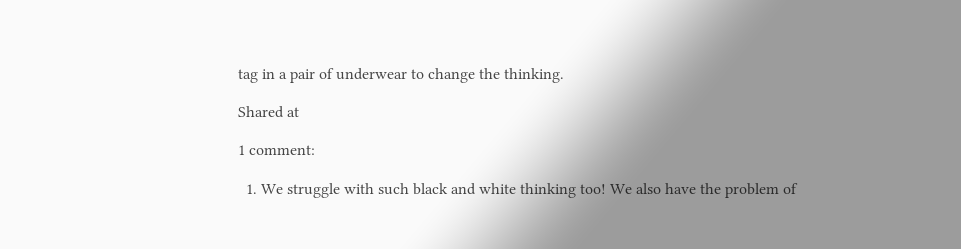tag in a pair of underwear to change the thinking.

Shared at

1 comment:

  1. We struggle with such black and white thinking too! We also have the problem of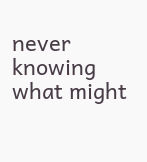never knowing what might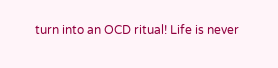turn into an OCD ritual! Life is never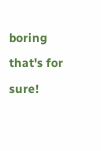boring that's for sure!